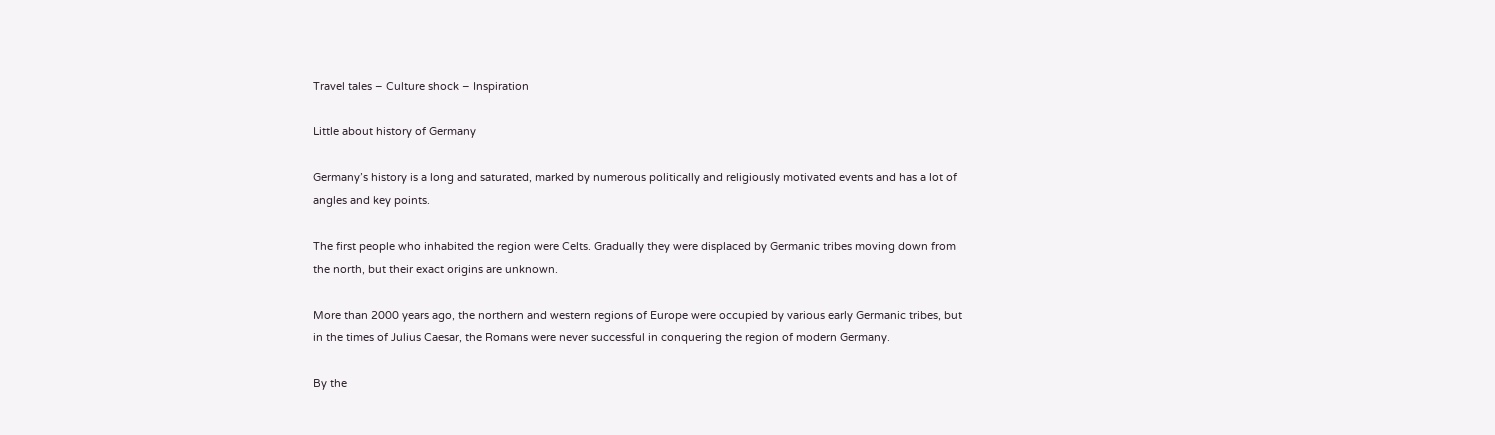Travel tales – Culture shock – Inspiration

Little about history of Germany

Germany’s history is a long and saturated, marked by numerous politically and religiously motivated events and has a lot of angles and key points.

The first people who inhabited the region were Celts. Gradually they were displaced by Germanic tribes moving down from the north, but their exact origins are unknown.

More than 2000 years ago, the northern and western regions of Europe were occupied by various early Germanic tribes, but in the times of Julius Caesar, the Romans were never successful in conquering the region of modern Germany.

By the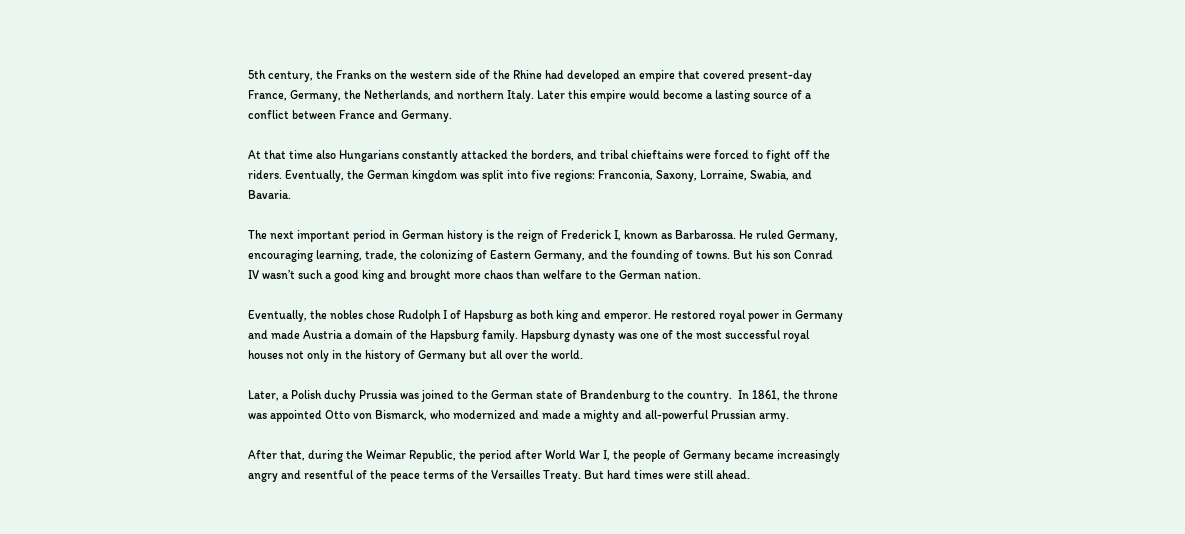5th century, the Franks on the western side of the Rhine had developed an empire that covered present-day France, Germany, the Netherlands, and northern Italy. Later this empire would become a lasting source of a conflict between France and Germany.

At that time also Hungarians constantly attacked the borders, and tribal chieftains were forced to fight off the riders. Eventually, the German kingdom was split into five regions: Franconia, Saxony, Lorraine, Swabia, and Bavaria.

The next important period in German history is the reign of Frederick I, known as Barbarossa. He ruled Germany, encouraging learning, trade, the colonizing of Eastern Germany, and the founding of towns. But his son Conrad IV wasn’t such a good king and brought more chaos than welfare to the German nation.

Eventually, the nobles chose Rudolph I of Hapsburg as both king and emperor. He restored royal power in Germany and made Austria a domain of the Hapsburg family. Hapsburg dynasty was one of the most successful royal houses not only in the history of Germany but all over the world.

Later, a Polish duchy Prussia was joined to the German state of Brandenburg to the country.  In 1861, the throne was appointed Otto von Bismarck, who modernized and made a mighty and all-powerful Prussian army.

After that, during the Weimar Republic, the period after World War I, the people of Germany became increasingly angry and resentful of the peace terms of the Versailles Treaty. But hard times were still ahead.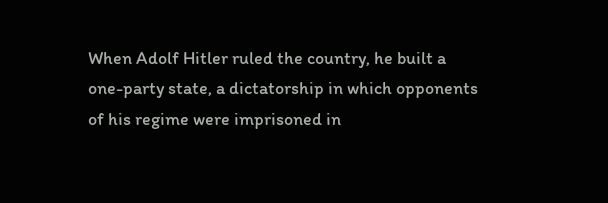When Adolf Hitler ruled the country, he built a one-party state, a dictatorship in which opponents of his regime were imprisoned in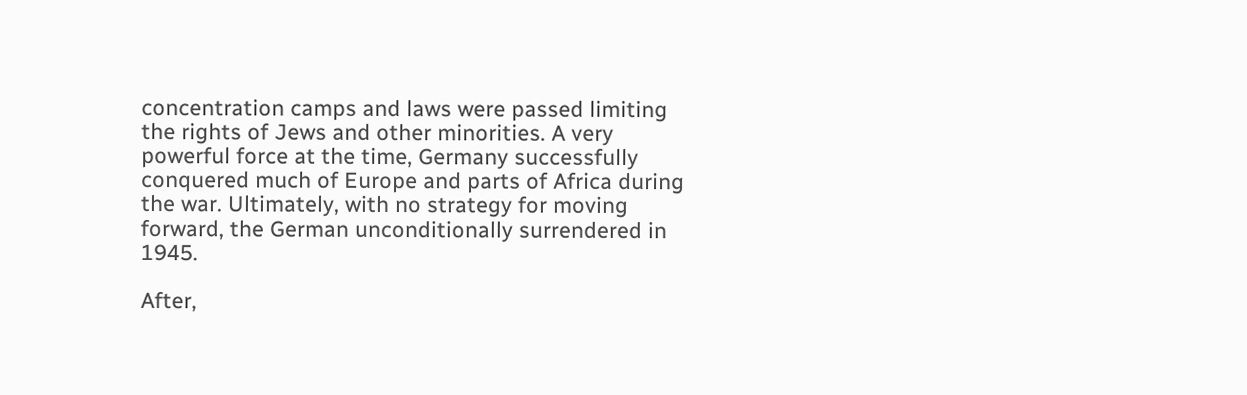concentration camps and laws were passed limiting the rights of Jews and other minorities. A very powerful force at the time, Germany successfully conquered much of Europe and parts of Africa during the war. Ultimately, with no strategy for moving forward, the German unconditionally surrendered in 1945.

After,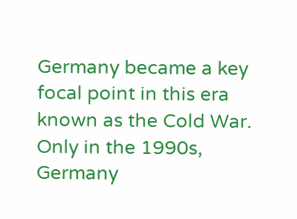Germany became a key focal point in this era known as the Cold War. Only in the 1990s, Germany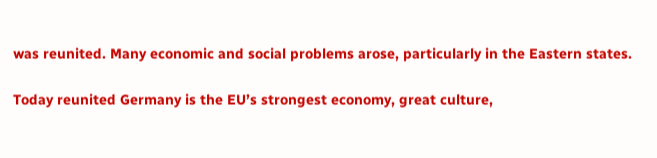was reunited. Many economic and social problems arose, particularly in the Eastern states.

Today reunited Germany is the EU’s strongest economy, great culture,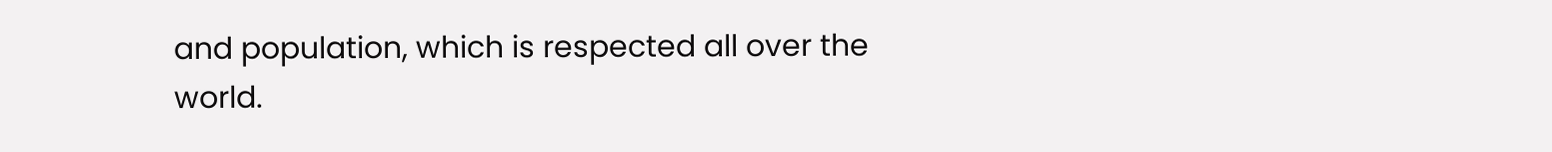and population, which is respected all over the world.